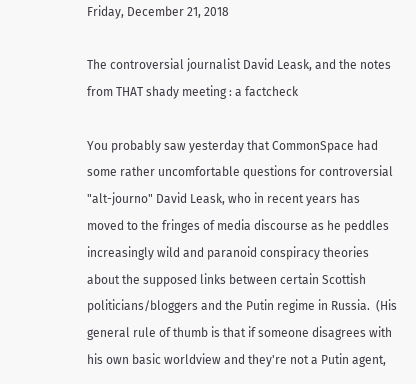Friday, December 21, 2018

The controversial journalist David Leask, and the notes from THAT shady meeting : a factcheck

You probably saw yesterday that CommonSpace had some rather uncomfortable questions for controversial "alt-journo" David Leask, who in recent years has moved to the fringes of media discourse as he peddles increasingly wild and paranoid conspiracy theories about the supposed links between certain Scottish politicians/bloggers and the Putin regime in Russia.  (His general rule of thumb is that if someone disagrees with his own basic worldview and they're not a Putin agent,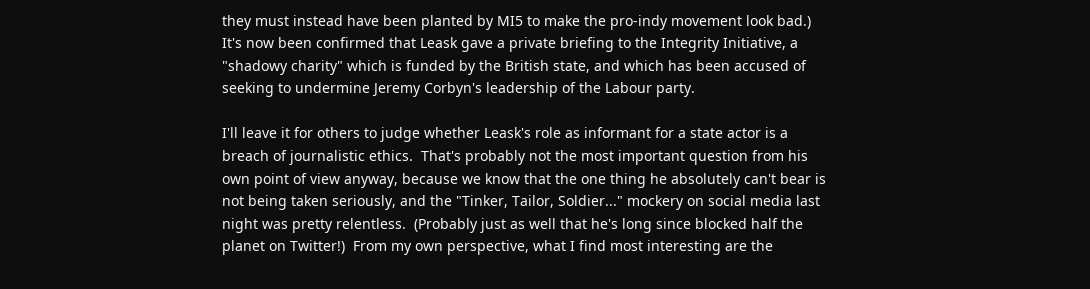they must instead have been planted by MI5 to make the pro-indy movement look bad.)  It's now been confirmed that Leask gave a private briefing to the Integrity Initiative, a "shadowy charity" which is funded by the British state, and which has been accused of seeking to undermine Jeremy Corbyn's leadership of the Labour party.

I'll leave it for others to judge whether Leask's role as informant for a state actor is a breach of journalistic ethics.  That's probably not the most important question from his own point of view anyway, because we know that the one thing he absolutely can't bear is not being taken seriously, and the "Tinker, Tailor, Soldier..." mockery on social media last night was pretty relentless.  (Probably just as well that he's long since blocked half the planet on Twitter!)  From my own perspective, what I find most interesting are the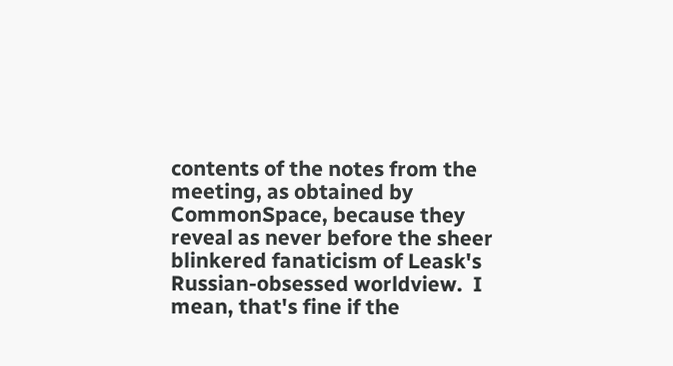contents of the notes from the meeting, as obtained by CommonSpace, because they reveal as never before the sheer blinkered fanaticism of Leask's Russian-obsessed worldview.  I mean, that's fine if the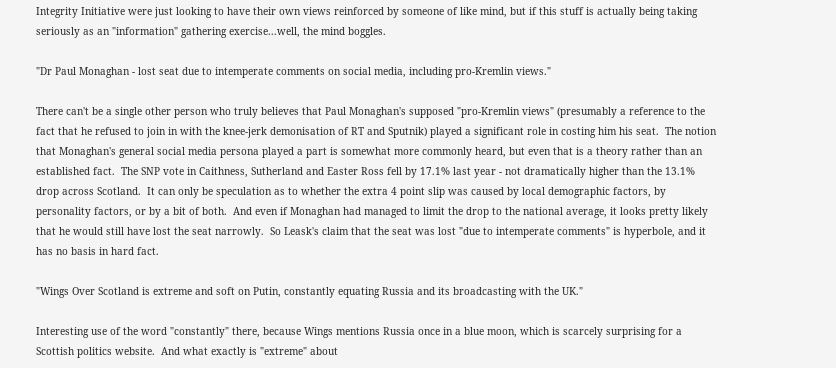Integrity Initiative were just looking to have their own views reinforced by someone of like mind, but if this stuff is actually being taking seriously as an "information" gathering exercise...well, the mind boggles.

"Dr Paul Monaghan - lost seat due to intemperate comments on social media, including pro-Kremlin views."

There can't be a single other person who truly believes that Paul Monaghan's supposed "pro-Kremlin views" (presumably a reference to the fact that he refused to join in with the knee-jerk demonisation of RT and Sputnik) played a significant role in costing him his seat.  The notion that Monaghan's general social media persona played a part is somewhat more commonly heard, but even that is a theory rather than an established fact.  The SNP vote in Caithness, Sutherland and Easter Ross fell by 17.1% last year - not dramatically higher than the 13.1% drop across Scotland.  It can only be speculation as to whether the extra 4 point slip was caused by local demographic factors, by personality factors, or by a bit of both.  And even if Monaghan had managed to limit the drop to the national average, it looks pretty likely that he would still have lost the seat narrowly.  So Leask's claim that the seat was lost "due to intemperate comments" is hyperbole, and it has no basis in hard fact.

"Wings Over Scotland is extreme and soft on Putin, constantly equating Russia and its broadcasting with the UK."

Interesting use of the word "constantly" there, because Wings mentions Russia once in a blue moon, which is scarcely surprising for a Scottish politics website.  And what exactly is "extreme" about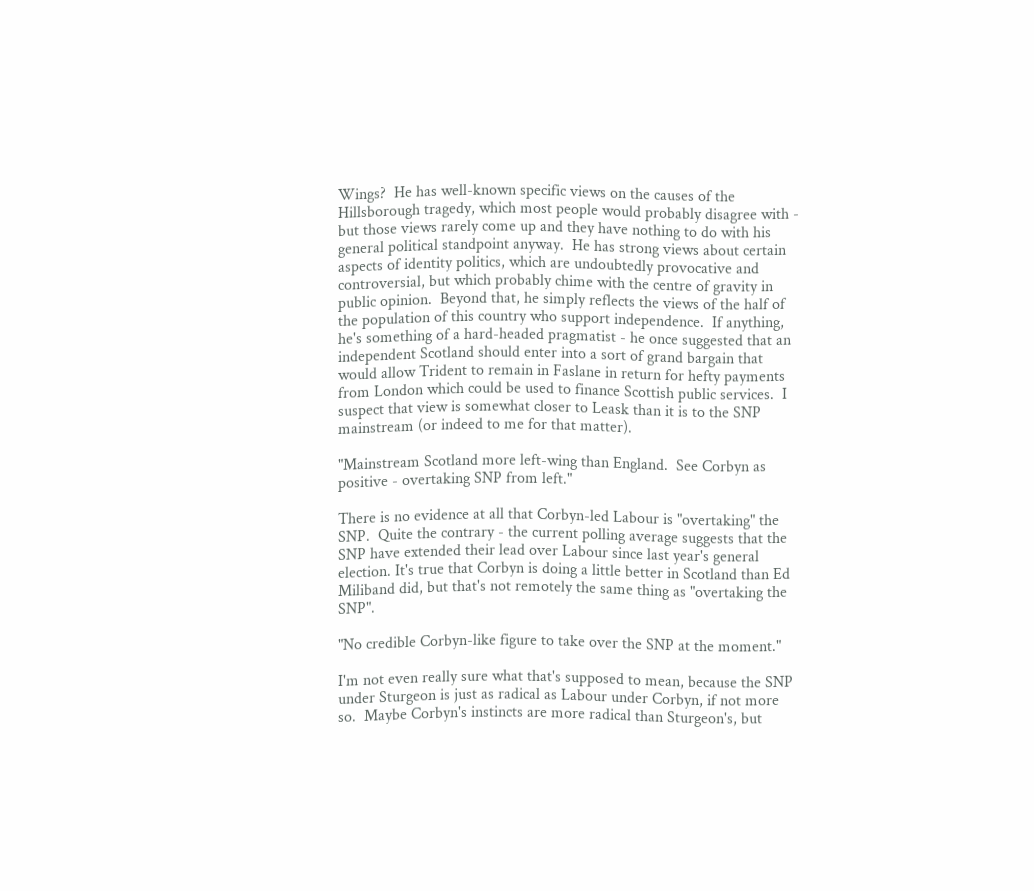Wings?  He has well-known specific views on the causes of the Hillsborough tragedy, which most people would probably disagree with - but those views rarely come up and they have nothing to do with his general political standpoint anyway.  He has strong views about certain aspects of identity politics, which are undoubtedly provocative and controversial, but which probably chime with the centre of gravity in public opinion.  Beyond that, he simply reflects the views of the half of the population of this country who support independence.  If anything, he's something of a hard-headed pragmatist - he once suggested that an independent Scotland should enter into a sort of grand bargain that would allow Trident to remain in Faslane in return for hefty payments from London which could be used to finance Scottish public services.  I suspect that view is somewhat closer to Leask than it is to the SNP mainstream (or indeed to me for that matter).

"Mainstream Scotland more left-wing than England.  See Corbyn as positive - overtaking SNP from left."

There is no evidence at all that Corbyn-led Labour is "overtaking" the SNP.  Quite the contrary - the current polling average suggests that the SNP have extended their lead over Labour since last year's general election. It's true that Corbyn is doing a little better in Scotland than Ed Miliband did, but that's not remotely the same thing as "overtaking the SNP".

"No credible Corbyn-like figure to take over the SNP at the moment."

I'm not even really sure what that's supposed to mean, because the SNP under Sturgeon is just as radical as Labour under Corbyn, if not more so.  Maybe Corbyn's instincts are more radical than Sturgeon's, but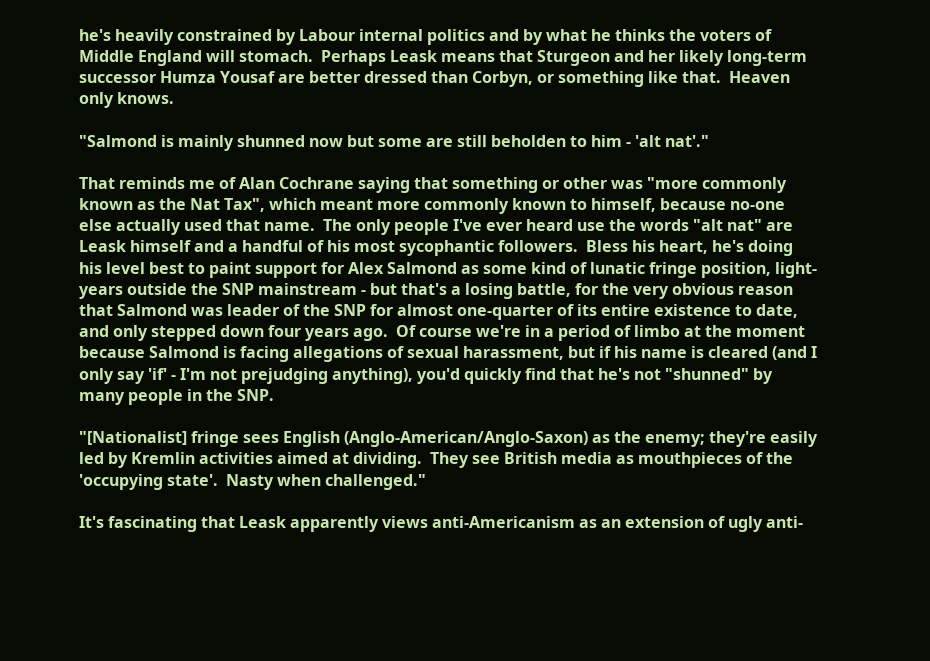he's heavily constrained by Labour internal politics and by what he thinks the voters of Middle England will stomach.  Perhaps Leask means that Sturgeon and her likely long-term successor Humza Yousaf are better dressed than Corbyn, or something like that.  Heaven only knows.

"Salmond is mainly shunned now but some are still beholden to him - 'alt nat'."

That reminds me of Alan Cochrane saying that something or other was "more commonly known as the Nat Tax", which meant more commonly known to himself, because no-one else actually used that name.  The only people I've ever heard use the words "alt nat" are Leask himself and a handful of his most sycophantic followers.  Bless his heart, he's doing his level best to paint support for Alex Salmond as some kind of lunatic fringe position, light-years outside the SNP mainstream - but that's a losing battle, for the very obvious reason that Salmond was leader of the SNP for almost one-quarter of its entire existence to date, and only stepped down four years ago.  Of course we're in a period of limbo at the moment because Salmond is facing allegations of sexual harassment, but if his name is cleared (and I only say 'if' - I'm not prejudging anything), you'd quickly find that he's not "shunned" by many people in the SNP.

"[Nationalist] fringe sees English (Anglo-American/Anglo-Saxon) as the enemy; they're easily led by Kremlin activities aimed at dividing.  They see British media as mouthpieces of the 'occupying state'.  Nasty when challenged."

It's fascinating that Leask apparently views anti-Americanism as an extension of ugly anti-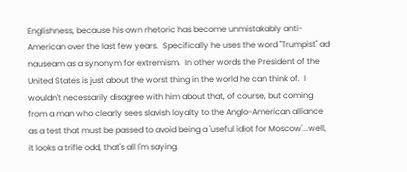Englishness, because his own rhetoric has become unmistakably anti-American over the last few years.  Specifically he uses the word "Trumpist" ad nauseam as a synonym for extremism.  In other words the President of the United States is just about the worst thing in the world he can think of.  I wouldn't necessarily disagree with him about that, of course, but coming from a man who clearly sees slavish loyalty to the Anglo-American alliance as a test that must be passed to avoid being a 'useful idiot for Moscow'...well, it looks a trifle odd, that's all I'm saying.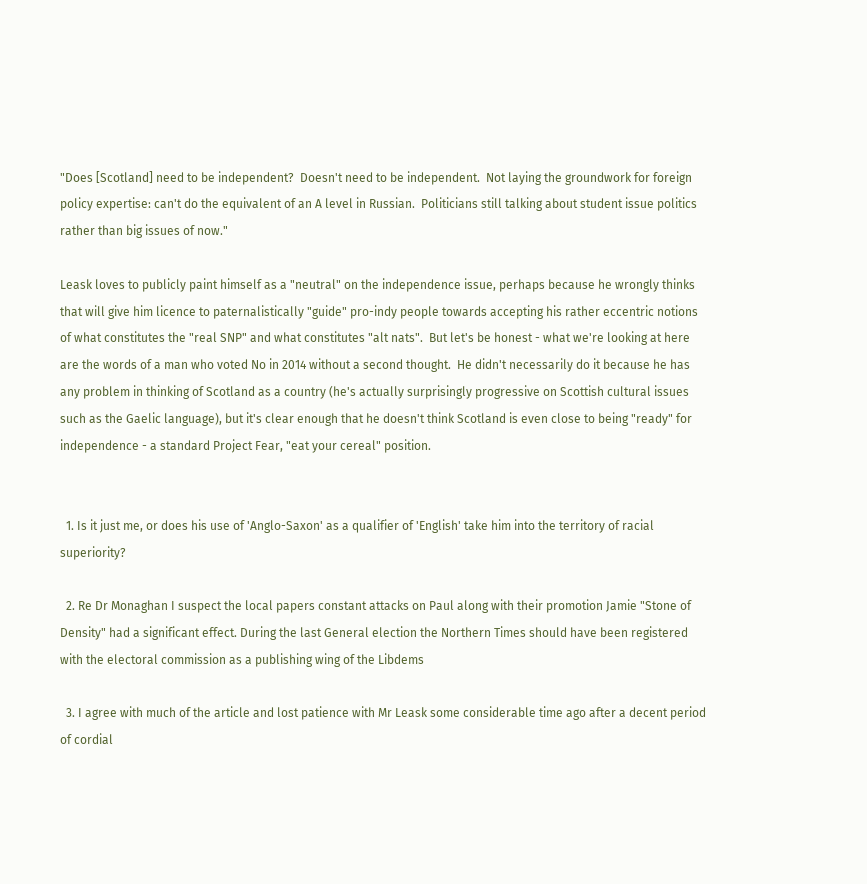"Does [Scotland] need to be independent?  Doesn't need to be independent.  Not laying the groundwork for foreign policy expertise: can't do the equivalent of an A level in Russian.  Politicians still talking about student issue politics rather than big issues of now."

Leask loves to publicly paint himself as a "neutral" on the independence issue, perhaps because he wrongly thinks that will give him licence to paternalistically "guide" pro-indy people towards accepting his rather eccentric notions of what constitutes the "real SNP" and what constitutes "alt nats".  But let's be honest - what we're looking at here are the words of a man who voted No in 2014 without a second thought.  He didn't necessarily do it because he has any problem in thinking of Scotland as a country (he's actually surprisingly progressive on Scottish cultural issues such as the Gaelic language), but it's clear enough that he doesn't think Scotland is even close to being "ready" for independence - a standard Project Fear, "eat your cereal" position.


  1. Is it just me, or does his use of 'Anglo-Saxon' as a qualifier of 'English' take him into the territory of racial superiority?

  2. Re Dr Monaghan I suspect the local papers constant attacks on Paul along with their promotion Jamie "Stone of Density" had a significant effect. During the last General election the Northern Times should have been registered with the electoral commission as a publishing wing of the Libdems

  3. I agree with much of the article and lost patience with Mr Leask some considerable time ago after a decent period of cordial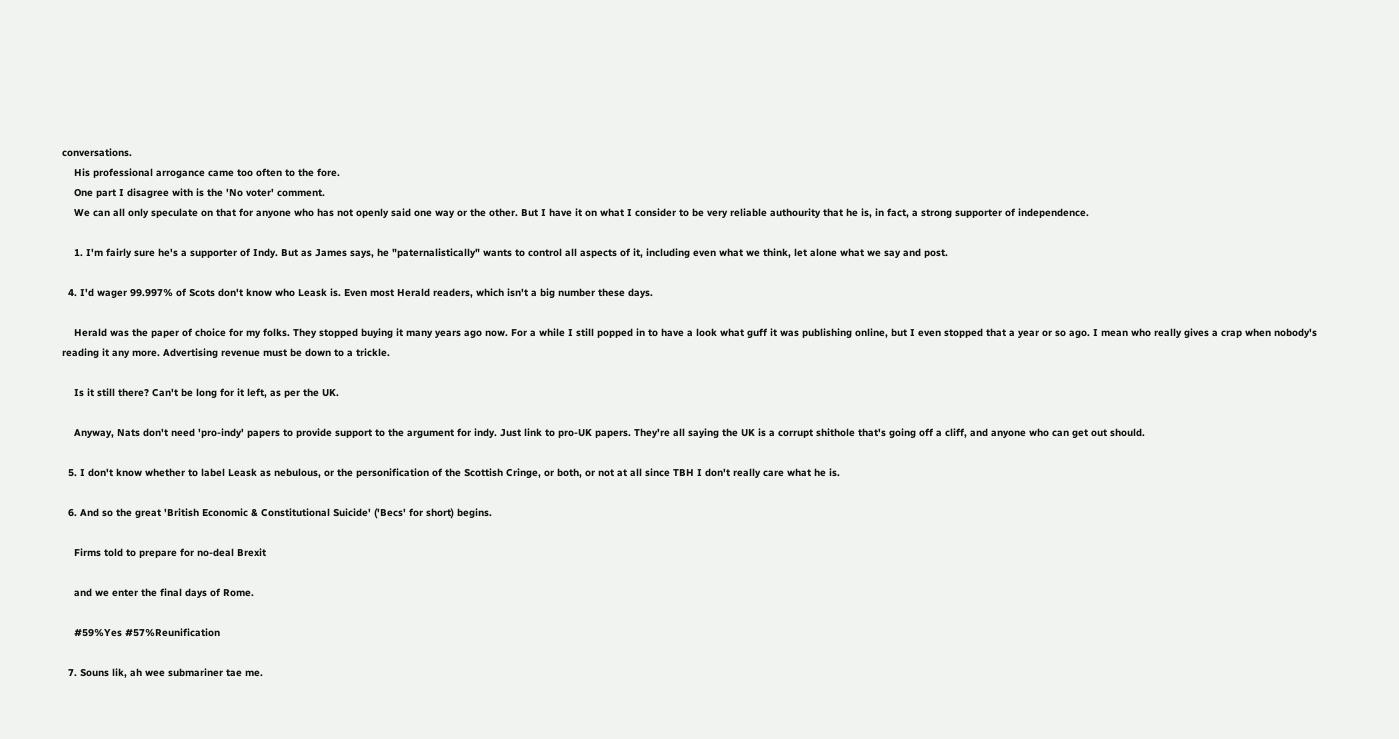conversations.
    His professional arrogance came too often to the fore.
    One part I disagree with is the 'No voter' comment.
    We can all only speculate on that for anyone who has not openly said one way or the other. But I have it on what I consider to be very reliable authourity that he is, in fact, a strong supporter of independence.

    1. I'm fairly sure he's a supporter of Indy. But as James says, he "paternalistically" wants to control all aspects of it, including even what we think, let alone what we say and post.

  4. I'd wager 99.997% of Scots don't know who Leask is. Even most Herald readers, which isn't a big number these days.

    Herald was the paper of choice for my folks. They stopped buying it many years ago now. For a while I still popped in to have a look what guff it was publishing online, but I even stopped that a year or so ago. I mean who really gives a crap when nobody's reading it any more. Advertising revenue must be down to a trickle.

    Is it still there? Can't be long for it left, as per the UK.

    Anyway, Nats don't need 'pro-indy' papers to provide support to the argument for indy. Just link to pro-UK papers. They're all saying the UK is a corrupt shithole that's going off a cliff, and anyone who can get out should.

  5. I don't know whether to label Leask as nebulous, or the personification of the Scottish Cringe, or both, or not at all since TBH I don't really care what he is.

  6. And so the great 'British Economic & Constitutional Suicide' ('Becs' for short) begins.

    Firms told to prepare for no-deal Brexit

    and we enter the final days of Rome.

    #59%Yes #57%Reunification

  7. Souns lik, ah wee submariner tae me.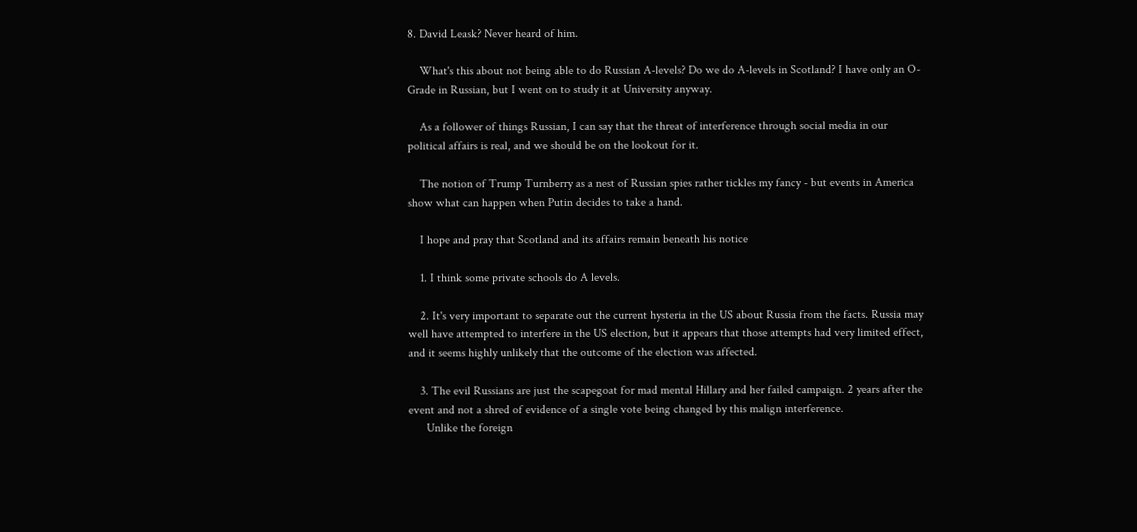8. David Leask? Never heard of him.

    What's this about not being able to do Russian A-levels? Do we do A-levels in Scotland? I have only an O-Grade in Russian, but I went on to study it at University anyway.

    As a follower of things Russian, I can say that the threat of interference through social media in our political affairs is real, and we should be on the lookout for it.

    The notion of Trump Turnberry as a nest of Russian spies rather tickles my fancy - but events in America show what can happen when Putin decides to take a hand.

    I hope and pray that Scotland and its affairs remain beneath his notice

    1. I think some private schools do A levels.

    2. It's very important to separate out the current hysteria in the US about Russia from the facts. Russia may well have attempted to interfere in the US election, but it appears that those attempts had very limited effect, and it seems highly unlikely that the outcome of the election was affected.

    3. The evil Russians are just the scapegoat for mad mental Hillary and her failed campaign. 2 years after the event and not a shred of evidence of a single vote being changed by this malign interference.
      Unlike the foreign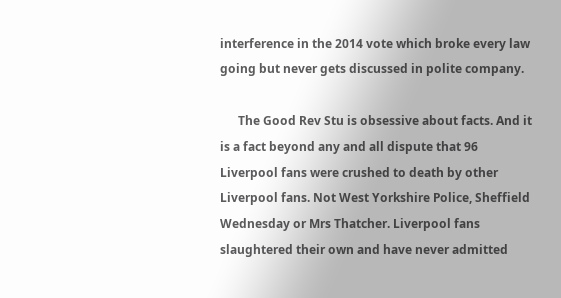interference in the 2014 vote which broke every law going but never gets discussed in polite company.

      The Good Rev Stu is obsessive about facts. And it is a fact beyond any and all dispute that 96 Liverpool fans were crushed to death by other Liverpool fans. Not West Yorkshire Police, Sheffield Wednesday or Mrs Thatcher. Liverpool fans slaughtered their own and have never admitted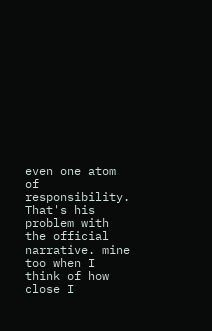even one atom of responsibility. That's his problem with the official narrative. mine too when I think of how close I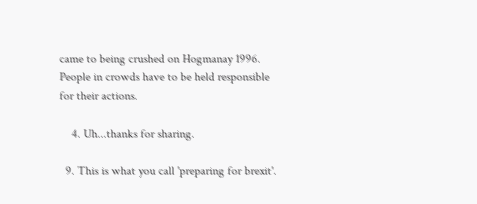came to being crushed on Hogmanay 1996. People in crowds have to be held responsible for their actions.

    4. Uh...thanks for sharing.

  9. This is what you call 'preparing for brexit'.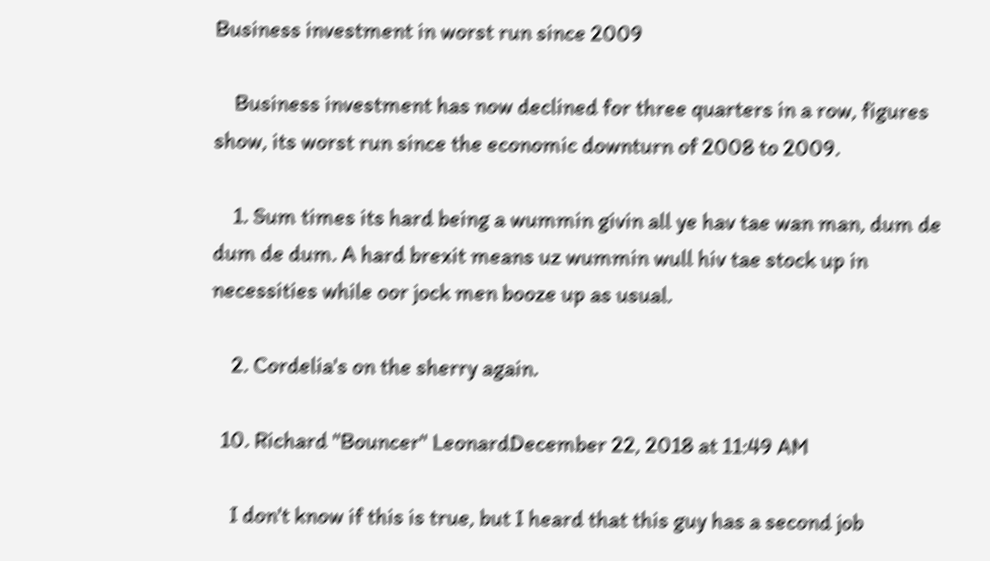Business investment in worst run since 2009

    Business investment has now declined for three quarters in a row, figures show, its worst run since the economic downturn of 2008 to 2009.

    1. Sum times its hard being a wummin givin all ye hav tae wan man, dum de dum de dum. A hard brexit means uz wummin wull hiv tae stock up in necessities while oor jock men booze up as usual.

    2. Cordelia's on the sherry again.

  10. Richard "Bouncer" LeonardDecember 22, 2018 at 11:49 AM

    I don't know if this is true, but I heard that this guy has a second job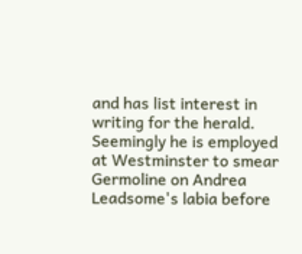and has list interest in writing for the herald. Seemingly he is employed at Westminster to smear Germoline on Andrea Leadsome's labia before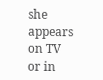she appears on TV or in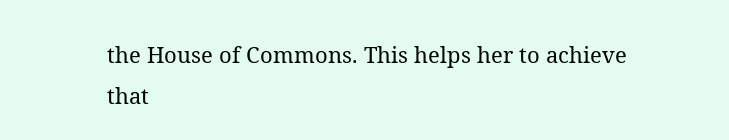the House of Commons. This helps her to achieve that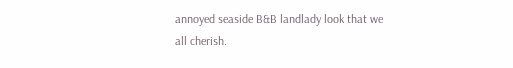annoyed seaside B&B landlady look that we all cherish.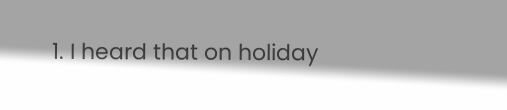1. I heard that on holiday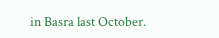in Basra last October.